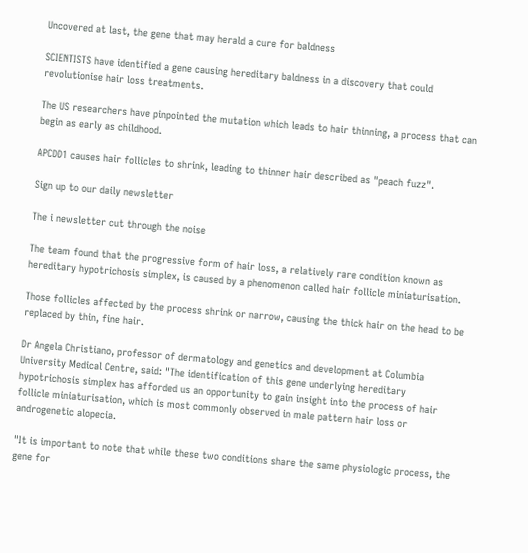Uncovered at last, the gene that may herald a cure for baldness

SCIENTISTS have identified a gene causing hereditary baldness in a discovery that could revolutionise hair loss treatments.

The US researchers have pinpointed the mutation which leads to hair thinning, a process that can begin as early as childhood.

APCDD1 causes hair follicles to shrink, leading to thinner hair described as "peach fuzz".

Sign up to our daily newsletter

The i newsletter cut through the noise

The team found that the progressive form of hair loss, a relatively rare condition known as hereditary hypotrichosis simplex, is caused by a phenomenon called hair follicle miniaturisation.

Those follicles affected by the process shrink or narrow, causing the thick hair on the head to be replaced by thin, fine hair.

Dr Angela Christiano, professor of dermatology and genetics and development at Columbia University Medical Centre, said: "The identification of this gene underlying hereditary hypotrichosis simplex has afforded us an opportunity to gain insight into the process of hair follicle miniaturisation, which is most commonly observed in male pattern hair loss or androgenetic alopecia.

"It is important to note that while these two conditions share the same physiologic process, the gene for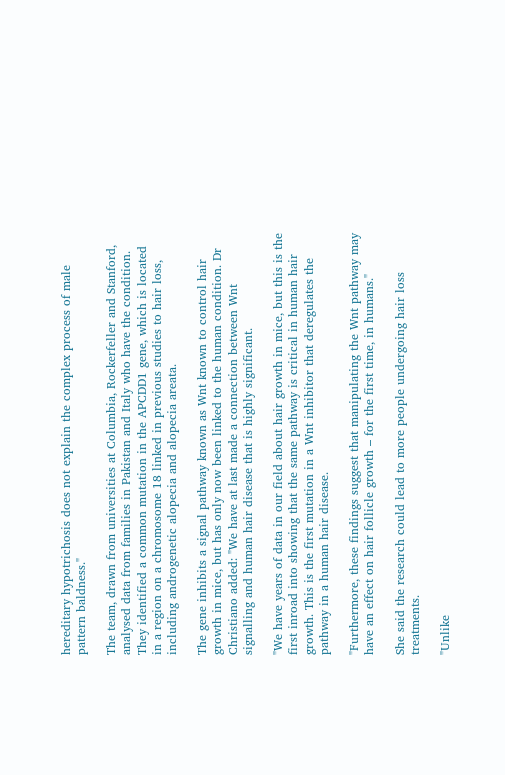hereditary hypotrichosis does not explain the complex process of male pattern baldness."

The team, drawn from universities at Columbia, Rockerfeller and Stanford, analysed data from families in Pakistan and Italy who have the condition. They identified a common mutation in the APCDD1 gene, which is located in a region on a chromosome 18 linked in previous studies to hair loss, including androgenetic alopecia and alopecia areata.

The gene inhibits a signal pathway known as Wnt known to control hair growth in mice, but has only now been linked to the human condition. Dr Christiano added: "We have at last made a connection between Wnt signalling and human hair disease that is highly significant.

"We have years of data in our field about hair growth in mice, but this is the first inroad into showing that the same pathway is critical in human hair growth. This is the first mutation in a Wnt inhibitor that deregulates the pathway in a human hair disease.

"Furthermore, these findings suggest that manipulating the Wnt pathway may have an effect on hair follicle growth – for the first time, in humans."

She said the research could lead to more people undergoing hair loss treatments.

"Unlike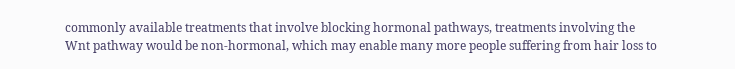commonly available treatments that involve blocking hormonal pathways, treatments involving the Wnt pathway would be non-hormonal, which may enable many more people suffering from hair loss to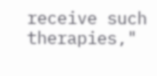receive such therapies,"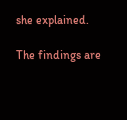she explained.

The findings are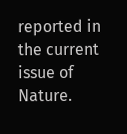reported in the current issue of Nature.